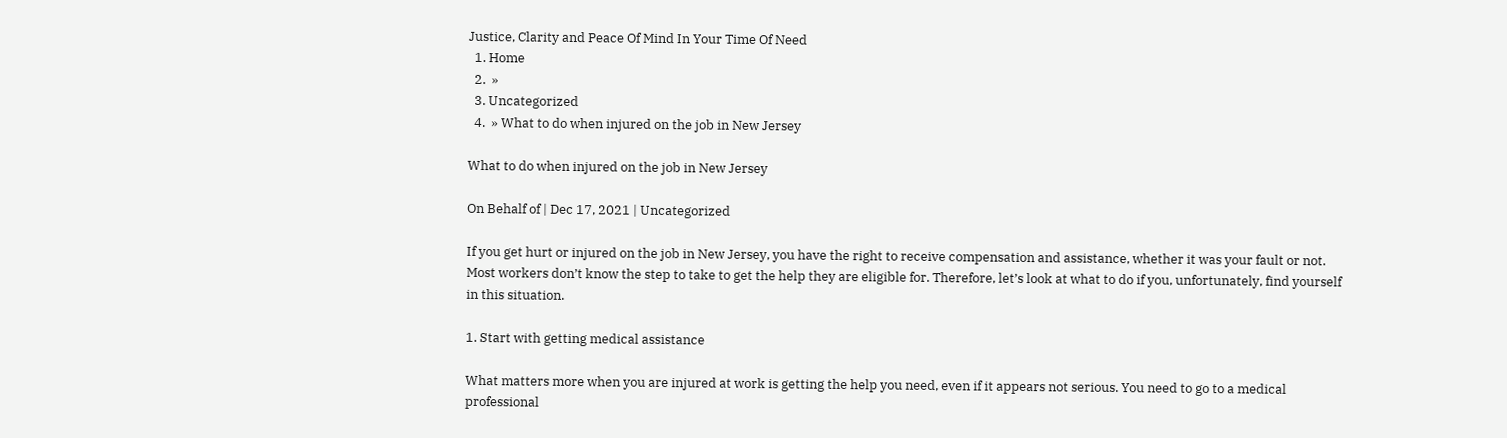Justice, Clarity and Peace Of Mind In Your Time Of Need
  1. Home
  2.  »
  3. Uncategorized
  4.  » What to do when injured on the job in New Jersey

What to do when injured on the job in New Jersey

On Behalf of | Dec 17, 2021 | Uncategorized

If you get hurt or injured on the job in New Jersey, you have the right to receive compensation and assistance, whether it was your fault or not. Most workers don’t know the step to take to get the help they are eligible for. Therefore, let’s look at what to do if you, unfortunately, find yourself in this situation.

1. Start with getting medical assistance

What matters more when you are injured at work is getting the help you need, even if it appears not serious. You need to go to a medical professional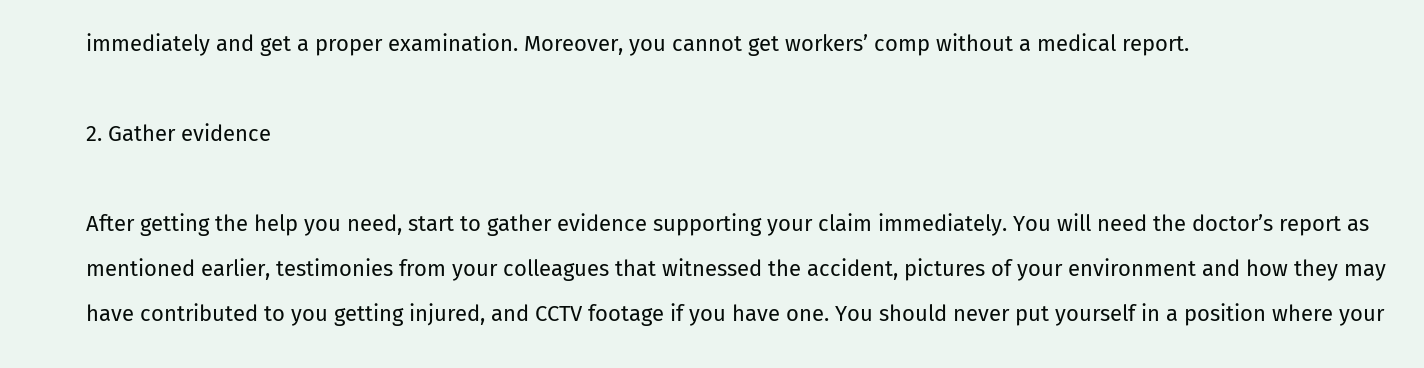immediately and get a proper examination. Moreover, you cannot get workers’ comp without a medical report.

2. Gather evidence

After getting the help you need, start to gather evidence supporting your claim immediately. You will need the doctor’s report as mentioned earlier, testimonies from your colleagues that witnessed the accident, pictures of your environment and how they may have contributed to you getting injured, and CCTV footage if you have one. You should never put yourself in a position where your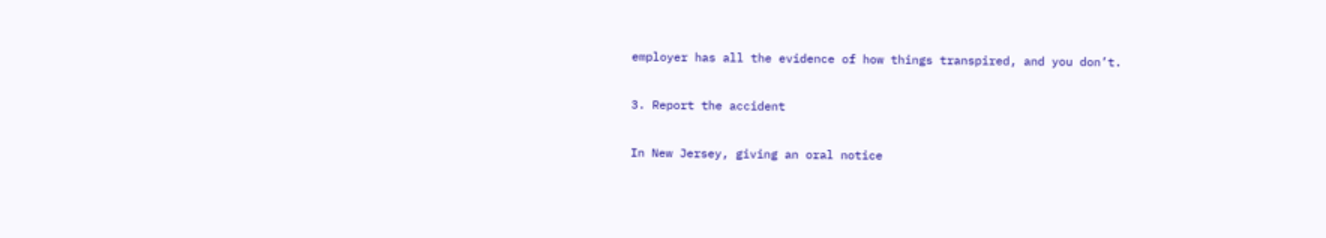employer has all the evidence of how things transpired, and you don’t.

3. Report the accident

In New Jersey, giving an oral notice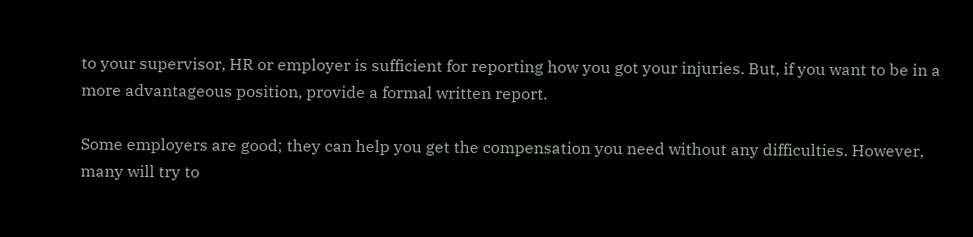to your supervisor, HR or employer is sufficient for reporting how you got your injuries. But, if you want to be in a more advantageous position, provide a formal written report.

Some employers are good; they can help you get the compensation you need without any difficulties. However, many will try to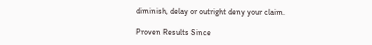diminish, delay or outright deny your claim.

Proven Results Since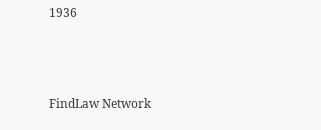1936



FindLaw Network